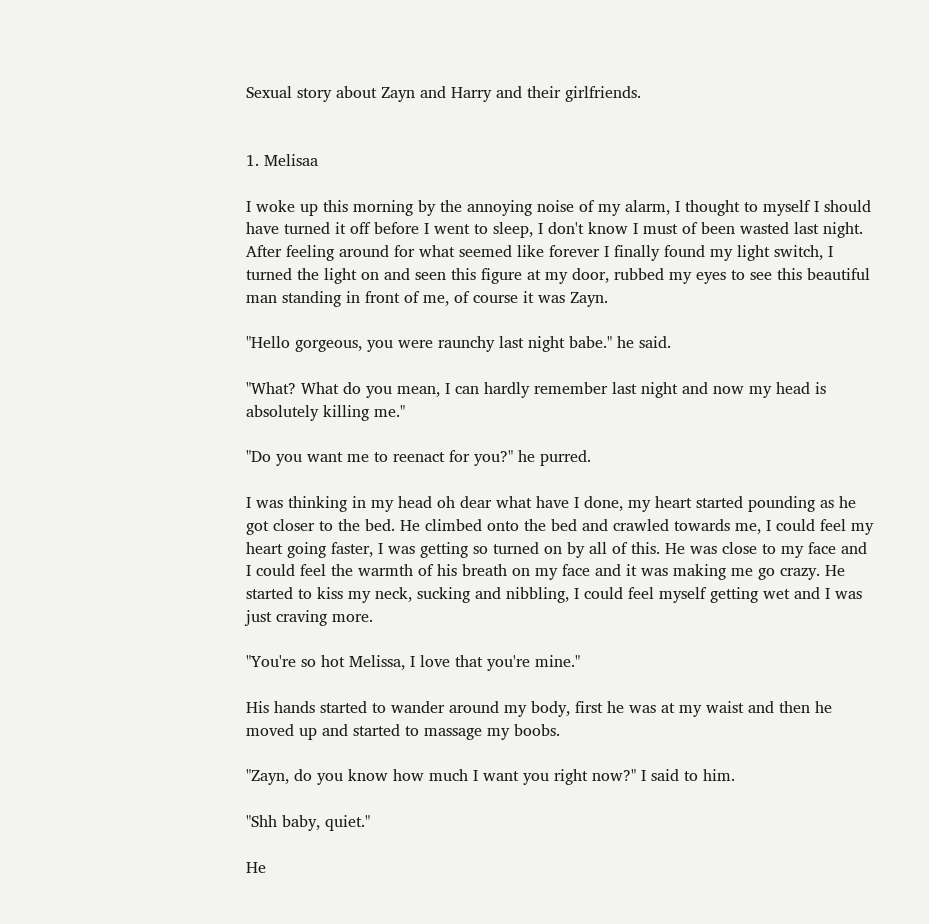Sexual story about Zayn and Harry and their girlfriends.


1. Melisaa

I woke up this morning by the annoying noise of my alarm, I thought to myself I should have turned it off before I went to sleep, I don't know I must of been wasted last night. After feeling around for what seemed like forever I finally found my light switch, I turned the light on and seen this figure at my door, rubbed my eyes to see this beautiful man standing in front of me, of course it was Zayn.

"Hello gorgeous, you were raunchy last night babe." he said.

"What? What do you mean, I can hardly remember last night and now my head is absolutely killing me."

"Do you want me to reenact for you?" he purred.

I was thinking in my head oh dear what have I done, my heart started pounding as he got closer to the bed. He climbed onto the bed and crawled towards me, I could feel my heart going faster, I was getting so turned on by all of this. He was close to my face and I could feel the warmth of his breath on my face and it was making me go crazy. He started to kiss my neck, sucking and nibbling, I could feel myself getting wet and I was just craving more.

"You're so hot Melissa, I love that you're mine."

His hands started to wander around my body, first he was at my waist and then he moved up and started to massage my boobs.

"Zayn, do you know how much I want you right now?" I said to him.

"Shh baby, quiet."

He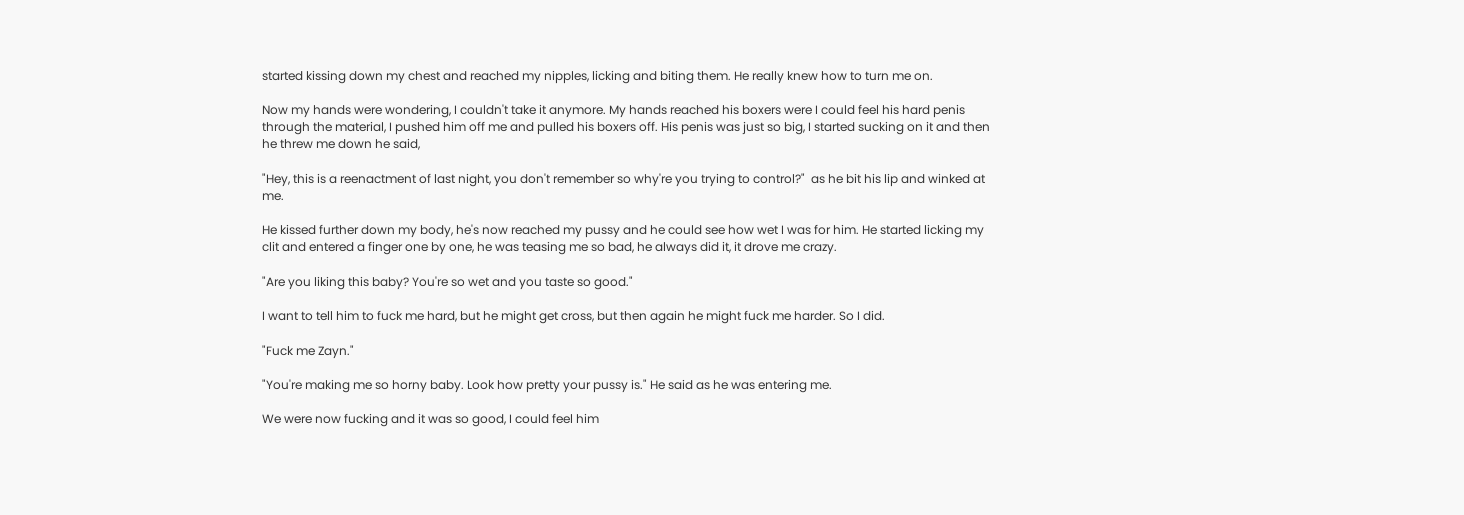started kissing down my chest and reached my nipples, licking and biting them. He really knew how to turn me on.

Now my hands were wondering, I couldn't take it anymore. My hands reached his boxers were I could feel his hard penis through the material, I pushed him off me and pulled his boxers off. His penis was just so big, I started sucking on it and then he threw me down he said,

"Hey, this is a reenactment of last night, you don't remember so why're you trying to control?"  as he bit his lip and winked at me.

He kissed further down my body, he's now reached my pussy and he could see how wet I was for him. He started licking my clit and entered a finger one by one, he was teasing me so bad, he always did it, it drove me crazy.

"Are you liking this baby? You're so wet and you taste so good."

I want to tell him to fuck me hard, but he might get cross, but then again he might fuck me harder. So I did.

"Fuck me Zayn."

"You're making me so horny baby. Look how pretty your pussy is." He said as he was entering me.

We were now fucking and it was so good, I could feel him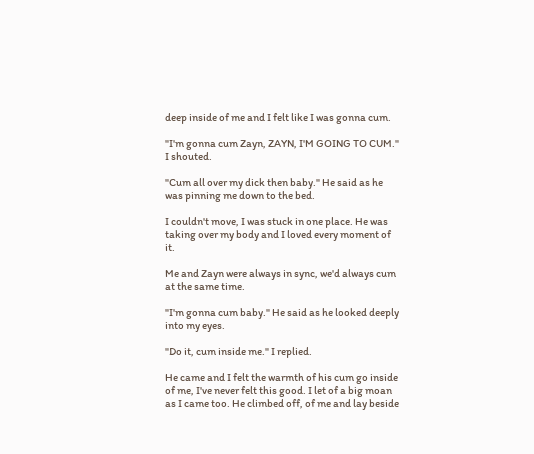deep inside of me and I felt like I was gonna cum.

"I'm gonna cum Zayn, ZAYN, I'M GOING TO CUM." I shouted.

"Cum all over my dick then baby." He said as he was pinning me down to the bed.

I couldn't move, I was stuck in one place. He was taking over my body and I loved every moment of it.

Me and Zayn were always in sync, we'd always cum at the same time.

"I'm gonna cum baby." He said as he looked deeply into my eyes.

"Do it, cum inside me." I replied.

He came and I felt the warmth of his cum go inside of me, I've never felt this good. I let of a big moan as I came too. He climbed off, of me and lay beside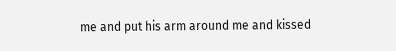me and put his arm around me and kissed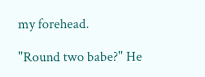my forehead.

"Round two babe?" He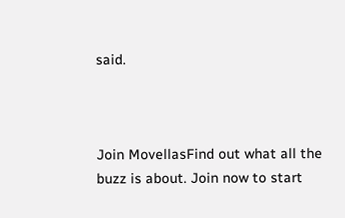said.



Join MovellasFind out what all the buzz is about. Join now to start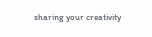sharing your creativity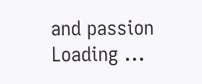and passion
Loading ...